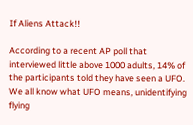If Aliens Attack!!

According to a recent AP poll that interviewed little above 1000 adults, 14% of the participants told they have seen a UFO. We all know what UFO means, unidentifying flying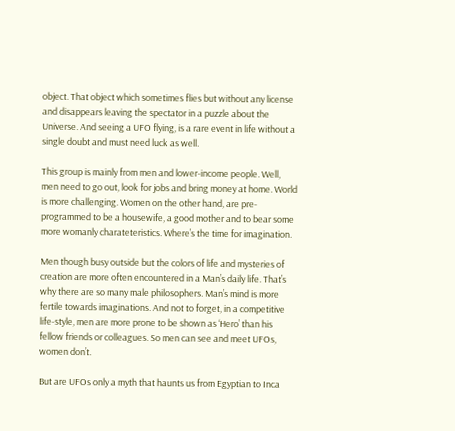object. That object which sometimes flies but without any license and disappears leaving the spectator in a puzzle about the Universe. And seeing a UFO flying, is a rare event in life without a single doubt and must need luck as well.

This group is mainly from men and lower-income people. Well, men need to go out, look for jobs and bring money at home. World is more challenging. Women on the other hand, are pre-programmed to be a housewife, a good mother and to bear some more womanly charateteristics. Where’s the time for imagination.

Men though busy outside but the colors of life and mysteries of creation are more often encountered in a Man’s daily life. That’s why there are so many male philosophers. Man’s mind is more fertile towards imaginations. And not to forget, in a competitive life-style, men are more prone to be shown as ‘Hero’ than his fellow friends or colleagues. So men can see and meet UFOs, women don’t.

But are UFOs only a myth that haunts us from Egyptian to Inca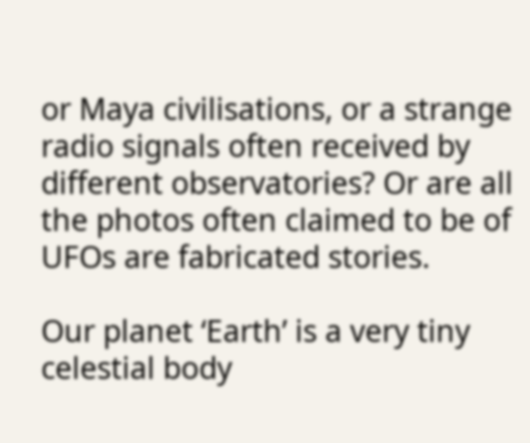or Maya civilisations, or a strange radio signals often received by different observatories? Or are all the photos often claimed to be of UFOs are fabricated stories.

Our planet ‘Earth’ is a very tiny celestial body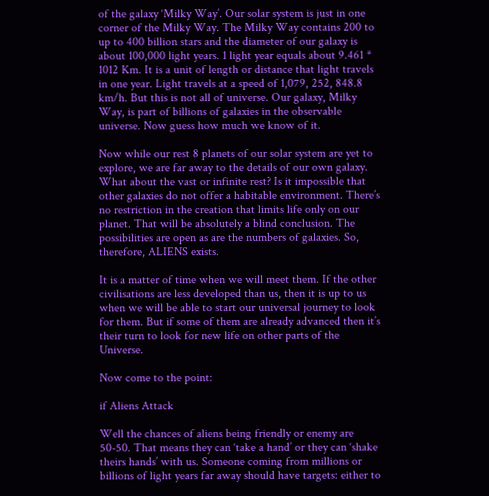of the galaxy ‘Milky Way’. Our solar system is just in one corner of the Milky Way. The Milky Way contains 200 to up to 400 billion stars and the diameter of our galaxy is about 100,000 light years. 1 light year equals about 9.461 * 1012 Km. It is a unit of length or distance that light travels in one year. Light travels at a speed of 1,079, 252, 848.8 km/h. But this is not all of universe. Our galaxy, Milky Way, is part of billions of galaxies in the observable universe. Now guess how much we know of it.

Now while our rest 8 planets of our solar system are yet to explore, we are far away to the details of our own galaxy. What about the vast or infinite rest? Is it impossible that other galaxies do not offer a habitable environment. There’s no restriction in the creation that limits life only on our planet. That will be absolutely a blind conclusion. The possibilities are open as are the numbers of galaxies. So, therefore, ALIENS exists.

It is a matter of time when we will meet them. If the other civilisations are less developed than us, then it is up to us when we will be able to start our universal journey to look for them. But if some of them are already advanced then it’s their turn to look for new life on other parts of the Universe.

Now come to the point:

if Aliens Attack

Well the chances of aliens being friendly or enemy are 50-50. That means they can ‘take a hand’ or they can ‘shake theirs hands’ with us. Someone coming from millions or billions of light years far away should have targets: either to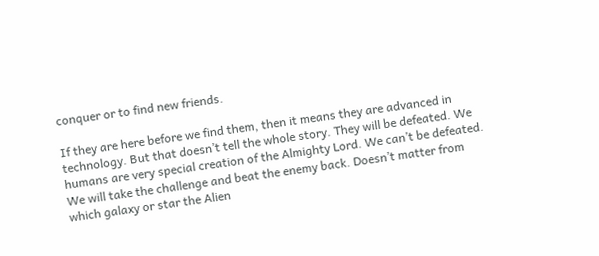conquer or to find new friends.

If they are here before we find them, then it means they are advanced in technology. But that doesn’t tell the whole story. They will be defeated. We humans are very special creation of the Almighty Lord. We can’t be defeated. We will take the challenge and beat the enemy back. Doesn’t matter from which galaxy or star the Alien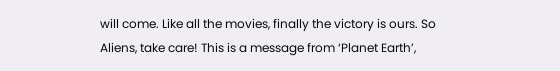will come. Like all the movies, finally the victory is ours. So Aliens, take care! This is a message from ‘Planet Earth’,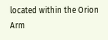located within the Orion Arm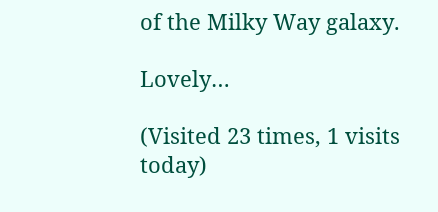of the Milky Way galaxy.

Lovely…

(Visited 23 times, 1 visits today)